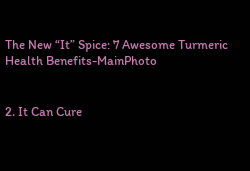The New “It” Spice: 7 Awesome Turmeric Health Benefits-MainPhoto


2. It Can Cure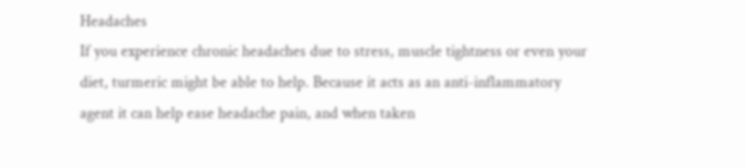Headaches
If you experience chronic headaches due to stress, muscle tightness or even your diet, turmeric might be able to help. Because it acts as an anti-inflammatory agent it can help ease headache pain, and when taken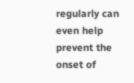regularly can even help prevent the onset of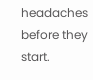headaches before they start.